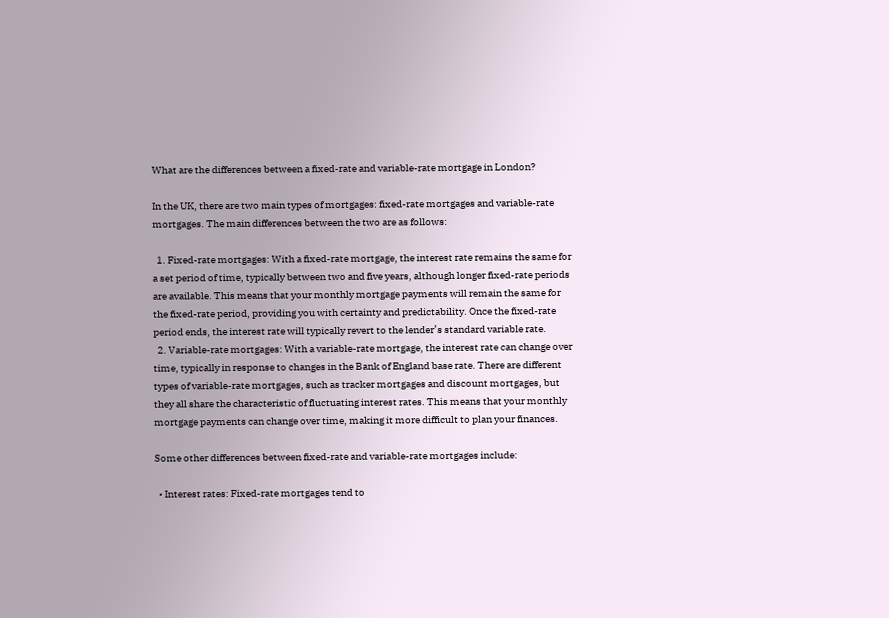What are the differences between a fixed-rate and variable-rate mortgage in London?

In the UK, there are two main types of mortgages: fixed-rate mortgages and variable-rate mortgages. The main differences between the two are as follows:

  1. Fixed-rate mortgages: With a fixed-rate mortgage, the interest rate remains the same for a set period of time, typically between two and five years, although longer fixed-rate periods are available. This means that your monthly mortgage payments will remain the same for the fixed-rate period, providing you with certainty and predictability. Once the fixed-rate period ends, the interest rate will typically revert to the lender’s standard variable rate.
  2. Variable-rate mortgages: With a variable-rate mortgage, the interest rate can change over time, typically in response to changes in the Bank of England base rate. There are different types of variable-rate mortgages, such as tracker mortgages and discount mortgages, but they all share the characteristic of fluctuating interest rates. This means that your monthly mortgage payments can change over time, making it more difficult to plan your finances.

Some other differences between fixed-rate and variable-rate mortgages include:

  • Interest rates: Fixed-rate mortgages tend to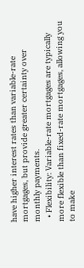have higher interest rates than variable-rate mortgages, but provide greater certainty over monthly payments.
  • Flexibility: Variable-rate mortgages are typically more flexible than fixed-rate mortgages, allowing you to make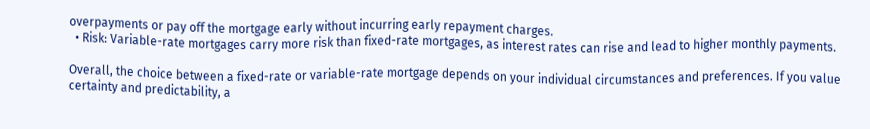overpayments or pay off the mortgage early without incurring early repayment charges.
  • Risk: Variable-rate mortgages carry more risk than fixed-rate mortgages, as interest rates can rise and lead to higher monthly payments.

Overall, the choice between a fixed-rate or variable-rate mortgage depends on your individual circumstances and preferences. If you value certainty and predictability, a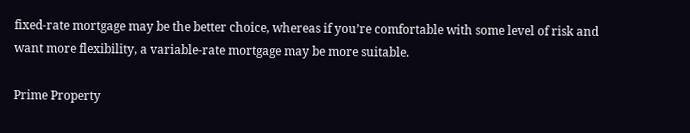fixed-rate mortgage may be the better choice, whereas if you’re comfortable with some level of risk and want more flexibility, a variable-rate mortgage may be more suitable.

Prime Property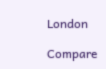London

Compare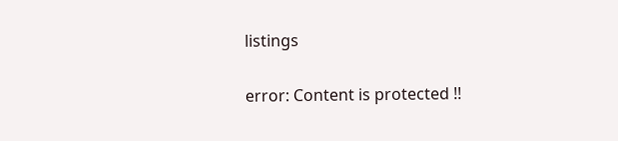listings

error: Content is protected !!